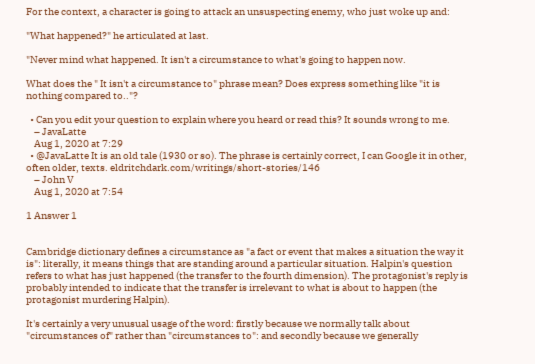For the context, a character is going to attack an unsuspecting enemy, who just woke up and:

"What happened?" he articulated at last.

"Never mind what happened. It isn't a circumstance to what's going to happen now.

What does the " It isn't a circumstance to" phrase mean? Does express something like "it is nothing compared to.."?

  • Can you edit your question to explain where you heard or read this? It sounds wrong to me.
    – JavaLatte
    Aug 1, 2020 at 7:29
  • @JavaLatte It is an old tale (1930 or so). The phrase is certainly correct, I can Google it in other, often older, texts. eldritchdark.com/writings/short-stories/146
    – John V
    Aug 1, 2020 at 7:54

1 Answer 1


Cambridge dictionary defines a circumstance as "a fact or event that makes a situation the way it is": literally, it means things that are standing around a particular situation. Halpin's question refers to what has just happened (the transfer to the fourth dimension). The protagonist's reply is probably intended to indicate that the transfer is irrelevant to what is about to happen (the protagonist murdering Halpin).

It's certainly a very unusual usage of the word: firstly because we normally talk about "circumstances of" rather than "circumstances to": and secondly because we generally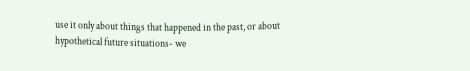use it only about things that happened in the past, or about hypothetical future situations- we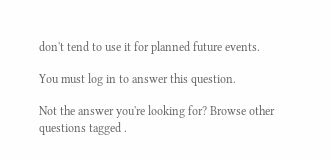don't tend to use it for planned future events.

You must log in to answer this question.

Not the answer you're looking for? Browse other questions tagged .